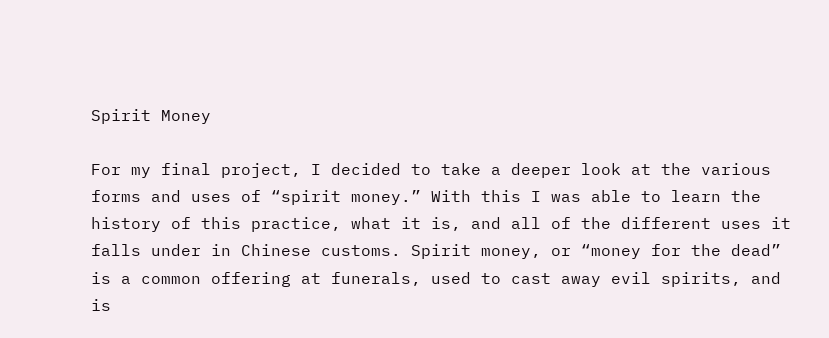Spirit Money

For my final project, I decided to take a deeper look at the various forms and uses of “spirit money.” With this I was able to learn the history of this practice, what it is, and all of the different uses it falls under in Chinese customs. Spirit money, or “money for the dead” is a common offering at funerals, used to cast away evil spirits, and is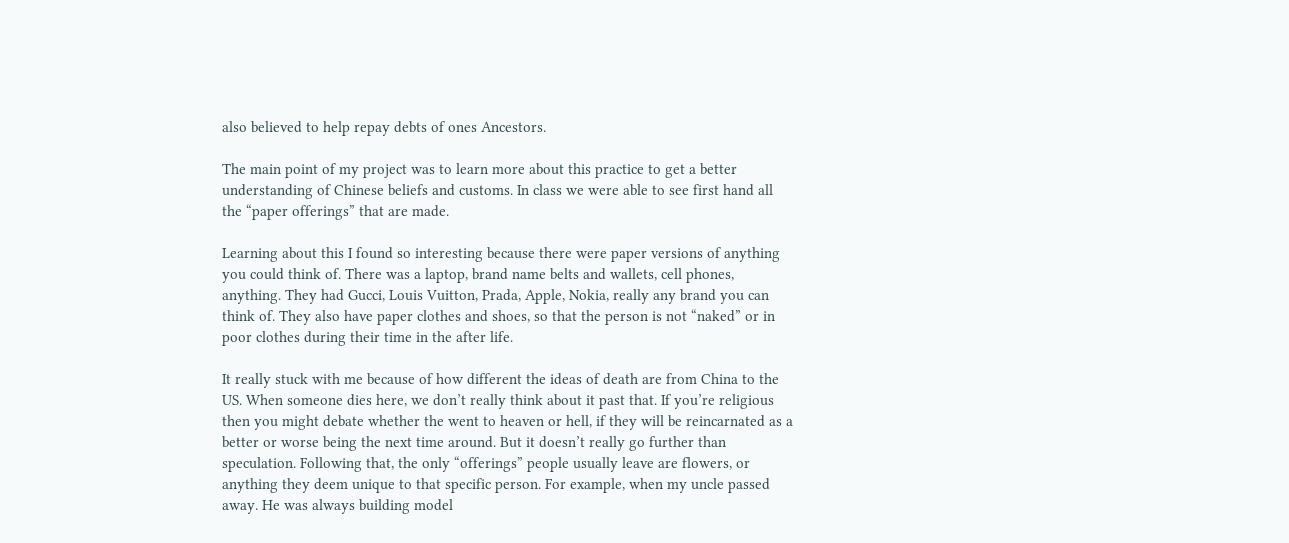also believed to help repay debts of ones Ancestors.

The main point of my project was to learn more about this practice to get a better understanding of Chinese beliefs and customs. In class we were able to see first hand all the “paper offerings” that are made.

Learning about this I found so interesting because there were paper versions of anything you could think of. There was a laptop, brand name belts and wallets, cell phones, anything. They had Gucci, Louis Vuitton, Prada, Apple, Nokia, really any brand you can think of. They also have paper clothes and shoes, so that the person is not “naked” or in poor clothes during their time in the after life.

It really stuck with me because of how different the ideas of death are from China to the US. When someone dies here, we don’t really think about it past that. If you’re religious then you might debate whether the went to heaven or hell, if they will be reincarnated as a better or worse being the next time around. But it doesn’t really go further than speculation. Following that, the only “offerings” people usually leave are flowers, or anything they deem unique to that specific person. For example, when my uncle passed away. He was always building model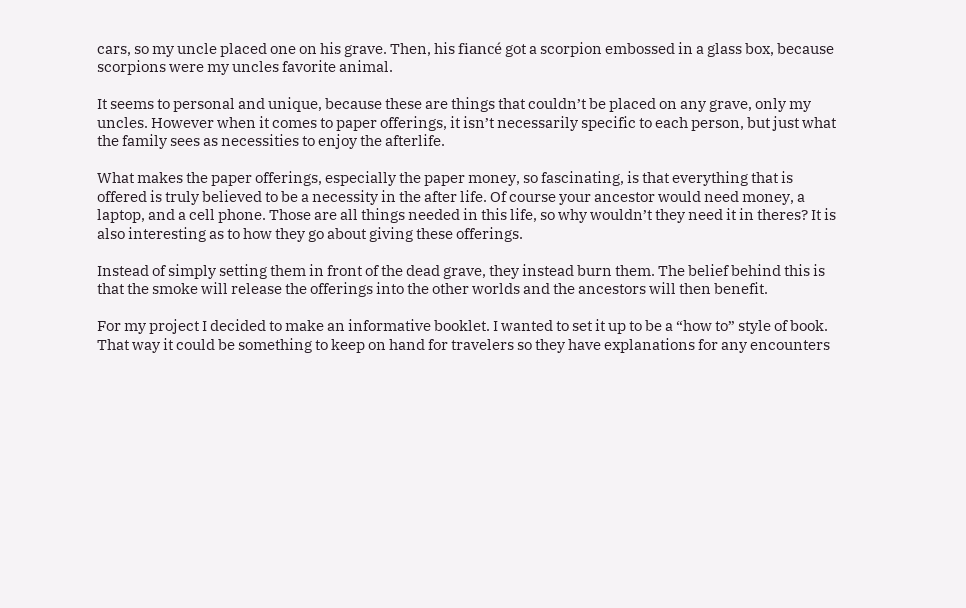cars, so my uncle placed one on his grave. Then, his fiancé got a scorpion embossed in a glass box, because scorpions were my uncles favorite animal.

It seems to personal and unique, because these are things that couldn’t be placed on any grave, only my uncles. However when it comes to paper offerings, it isn’t necessarily specific to each person, but just what the family sees as necessities to enjoy the afterlife.

What makes the paper offerings, especially the paper money, so fascinating, is that everything that is offered is truly believed to be a necessity in the after life. Of course your ancestor would need money, a laptop, and a cell phone. Those are all things needed in this life, so why wouldn’t they need it in theres? It is also interesting as to how they go about giving these offerings.

Instead of simply setting them in front of the dead grave, they instead burn them. The belief behind this is that the smoke will release the offerings into the other worlds and the ancestors will then benefit.

For my project I decided to make an informative booklet. I wanted to set it up to be a “how to” style of book. That way it could be something to keep on hand for travelers so they have explanations for any encounters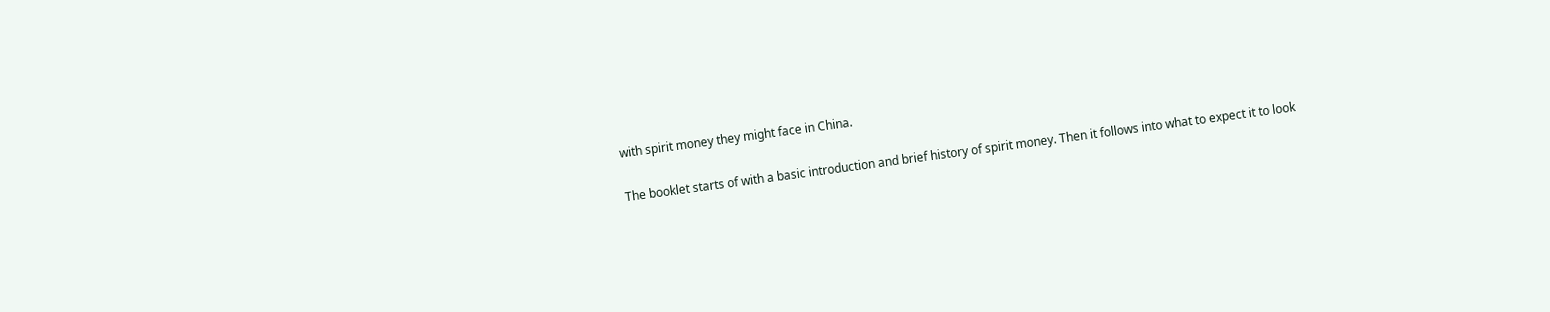with spirit money they might face in China.

The booklet starts of with a basic introduction and brief history of spirit money. Then it follows into what to expect it to look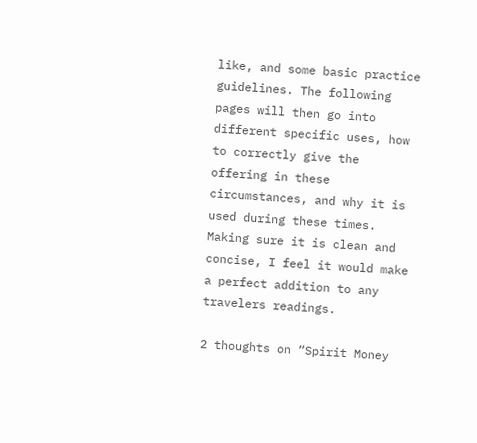like, and some basic practice guidelines. The following pages will then go into different specific uses, how to correctly give the offering in these circumstances, and why it is used during these times. Making sure it is clean and concise, I feel it would make a perfect addition to any travelers readings.

2 thoughts on “Spirit Money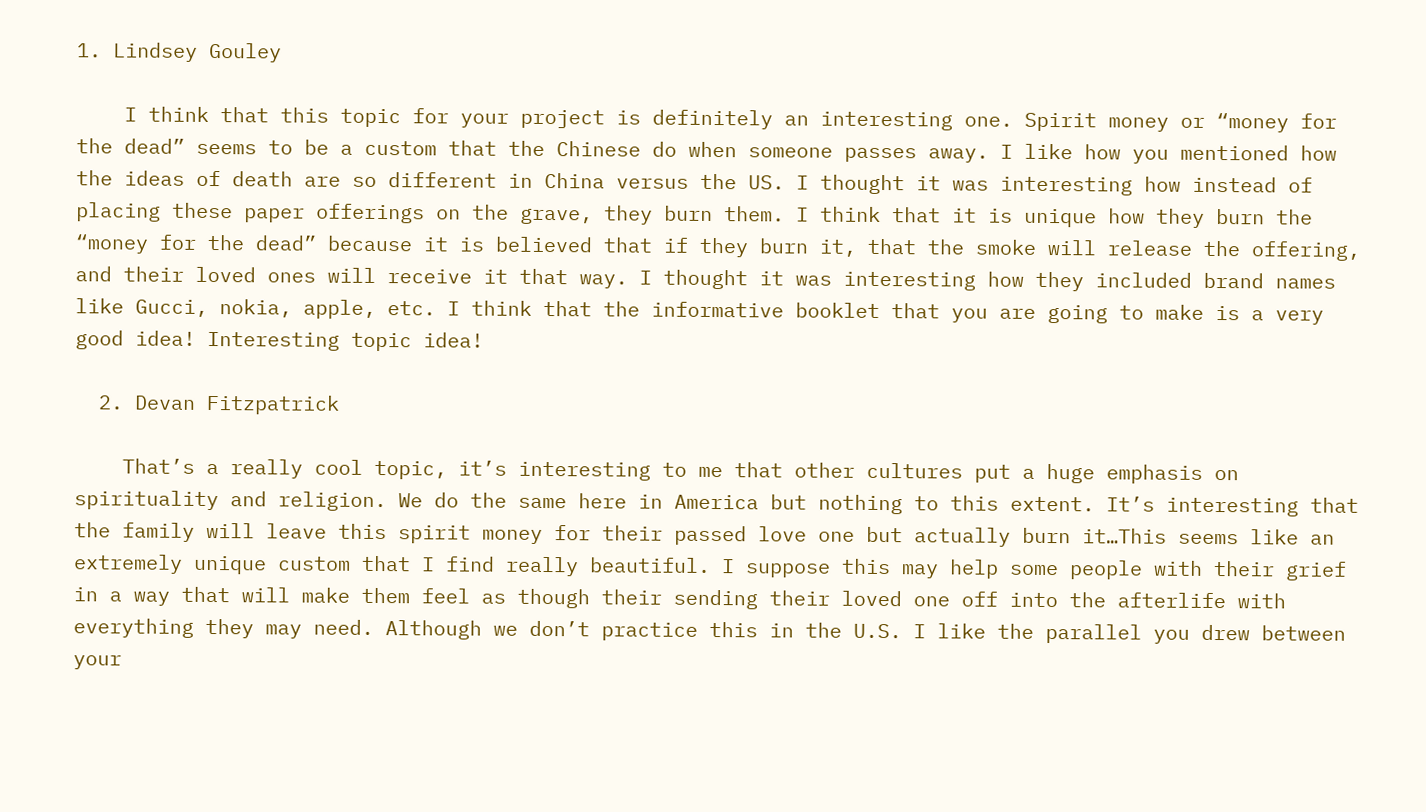1. Lindsey Gouley

    I think that this topic for your project is definitely an interesting one. Spirit money or “money for the dead” seems to be a custom that the Chinese do when someone passes away. I like how you mentioned how the ideas of death are so different in China versus the US. I thought it was interesting how instead of placing these paper offerings on the grave, they burn them. I think that it is unique how they burn the “money for the dead” because it is believed that if they burn it, that the smoke will release the offering, and their loved ones will receive it that way. I thought it was interesting how they included brand names like Gucci, nokia, apple, etc. I think that the informative booklet that you are going to make is a very good idea! Interesting topic idea!

  2. Devan Fitzpatrick

    That’s a really cool topic, it’s interesting to me that other cultures put a huge emphasis on spirituality and religion. We do the same here in America but nothing to this extent. It’s interesting that the family will leave this spirit money for their passed love one but actually burn it…This seems like an extremely unique custom that I find really beautiful. I suppose this may help some people with their grief in a way that will make them feel as though their sending their loved one off into the afterlife with everything they may need. Although we don’t practice this in the U.S. I like the parallel you drew between your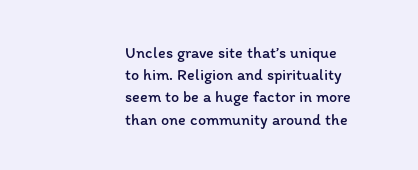Uncles grave site that’s unique to him. Religion and spirituality seem to be a huge factor in more than one community around the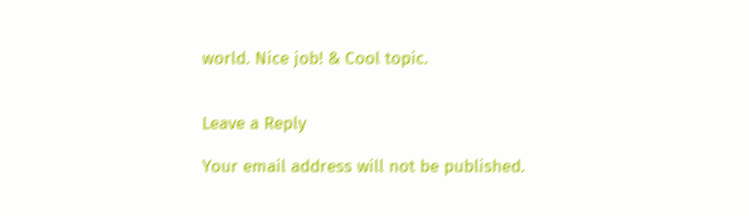world. Nice job! & Cool topic.


Leave a Reply

Your email address will not be published.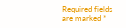Required fields are marked *